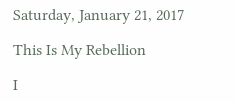Saturday, January 21, 2017

This Is My Rebellion

I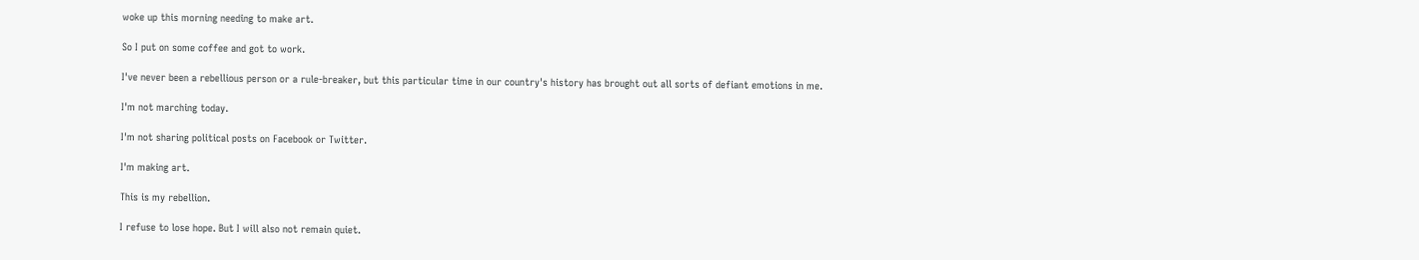woke up this morning needing to make art.

So I put on some coffee and got to work.

I've never been a rebellious person or a rule-breaker, but this particular time in our country's history has brought out all sorts of defiant emotions in me.

I'm not marching today.

I'm not sharing political posts on Facebook or Twitter.

I'm making art.

This is my rebellion.

I refuse to lose hope. But I will also not remain quiet.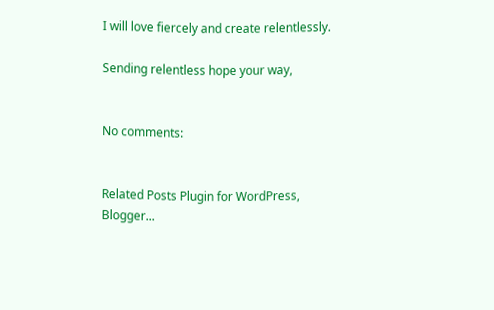I will love fiercely and create relentlessly.

Sending relentless hope your way,


No comments:


Related Posts Plugin for WordPress, Blogger...